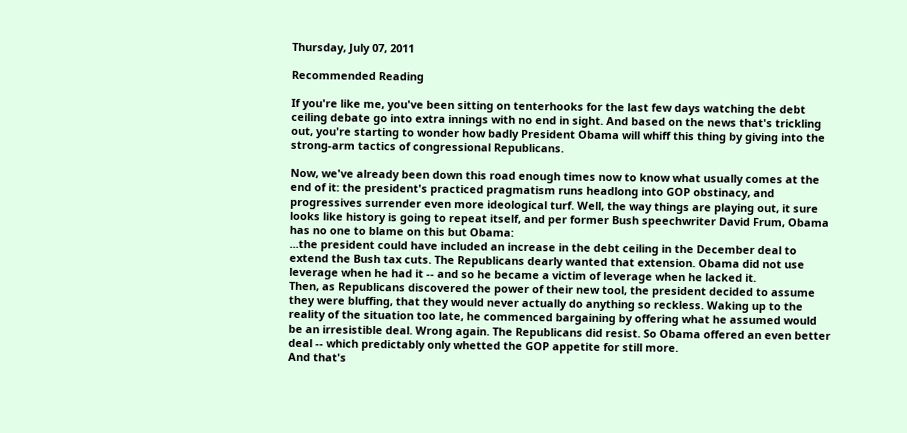Thursday, July 07, 2011

Recommended Reading

If you're like me, you've been sitting on tenterhooks for the last few days watching the debt ceiling debate go into extra innings with no end in sight. And based on the news that's trickling out, you're starting to wonder how badly President Obama will whiff this thing by giving into the strong-arm tactics of congressional Republicans.

Now, we've already been down this road enough times now to know what usually comes at the end of it: the president's practiced pragmatism runs headlong into GOP obstinacy, and progressives surrender even more ideological turf. Well, the way things are playing out, it sure looks like history is going to repeat itself, and per former Bush speechwriter David Frum, Obama has no one to blame on this but Obama:
...the president could have included an increase in the debt ceiling in the December deal to extend the Bush tax cuts. The Republicans dearly wanted that extension. Obama did not use leverage when he had it -- and so he became a victim of leverage when he lacked it.
Then, as Republicans discovered the power of their new tool, the president decided to assume they were bluffing, that they would never actually do anything so reckless. Waking up to the reality of the situation too late, he commenced bargaining by offering what he assumed would be an irresistible deal. Wrong again. The Republicans did resist. So Obama offered an even better deal -- which predictably only whetted the GOP appetite for still more.
And that's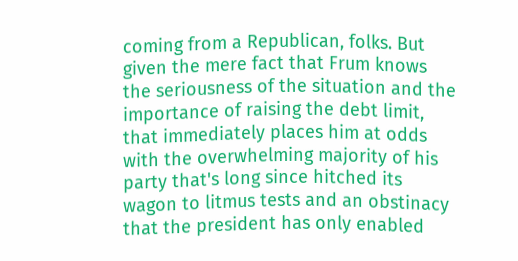coming from a Republican, folks. But given the mere fact that Frum knows the seriousness of the situation and the importance of raising the debt limit, that immediately places him at odds with the overwhelming majority of his party that's long since hitched its wagon to litmus tests and an obstinacy that the president has only enabled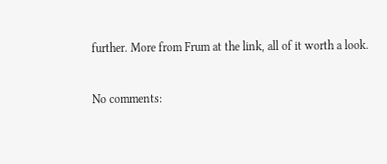further. More from Frum at the link, all of it worth a look.

No comments: